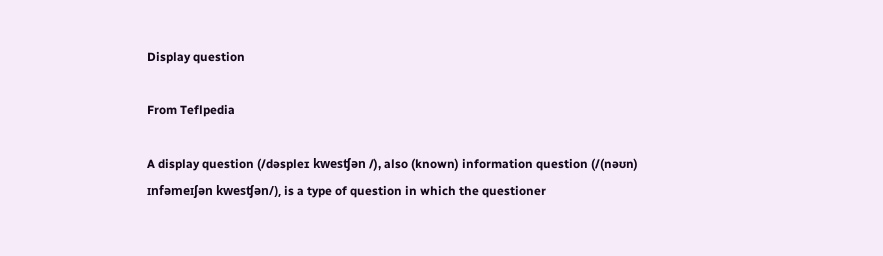Display question

From Teflpedia

A display question (/dəspleɪ kwesʧən /), also (known) information question (/(nəʊn) ɪnfəmeɪʃən kwesʧən/), is a type of question in which the questioner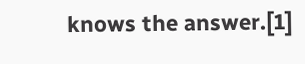knows the answer.[1]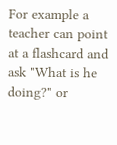For example a teacher can point at a flashcard and ask "What is he doing?" or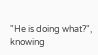"He is doing what?", knowing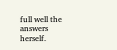full well the answers herself.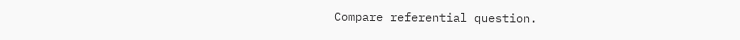Compare referential question.